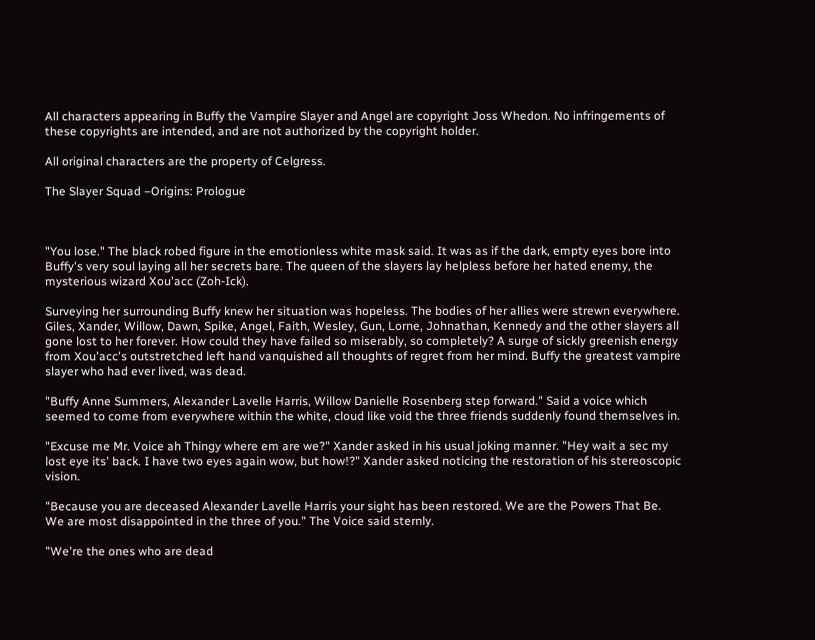All characters appearing in Buffy the Vampire Slayer and Angel are copyright Joss Whedon. No infringements of these copyrights are intended, and are not authorized by the copyright holder.

All original characters are the property of Celgress.

The Slayer Squad –Origins: Prologue



"You lose." The black robed figure in the emotionless white mask said. It was as if the dark, empty eyes bore into Buffy's very soul laying all her secrets bare. The queen of the slayers lay helpless before her hated enemy, the mysterious wizard Xou'acc (Zoh-Ick).

Surveying her surrounding Buffy knew her situation was hopeless. The bodies of her allies were strewn everywhere. Giles, Xander, Willow, Dawn, Spike, Angel, Faith, Wesley, Gun, Lorne, Johnathan, Kennedy and the other slayers all gone lost to her forever. How could they have failed so miserably, so completely? A surge of sickly greenish energy from Xou'acc's outstretched left hand vanquished all thoughts of regret from her mind. Buffy the greatest vampire slayer who had ever lived, was dead.

"Buffy Anne Summers, Alexander Lavelle Harris, Willow Danielle Rosenberg step forward." Said a voice which seemed to come from everywhere within the white, cloud like void the three friends suddenly found themselves in.

"Excuse me Mr. Voice ah Thingy where em are we?" Xander asked in his usual joking manner. "Hey wait a sec my lost eye its' back. I have two eyes again wow, but how!?" Xander asked noticing the restoration of his stereoscopic vision.

"Because you are deceased Alexander Lavelle Harris your sight has been restored. We are the Powers That Be. We are most disappointed in the three of you." The Voice said sternly.

"We're the ones who are dead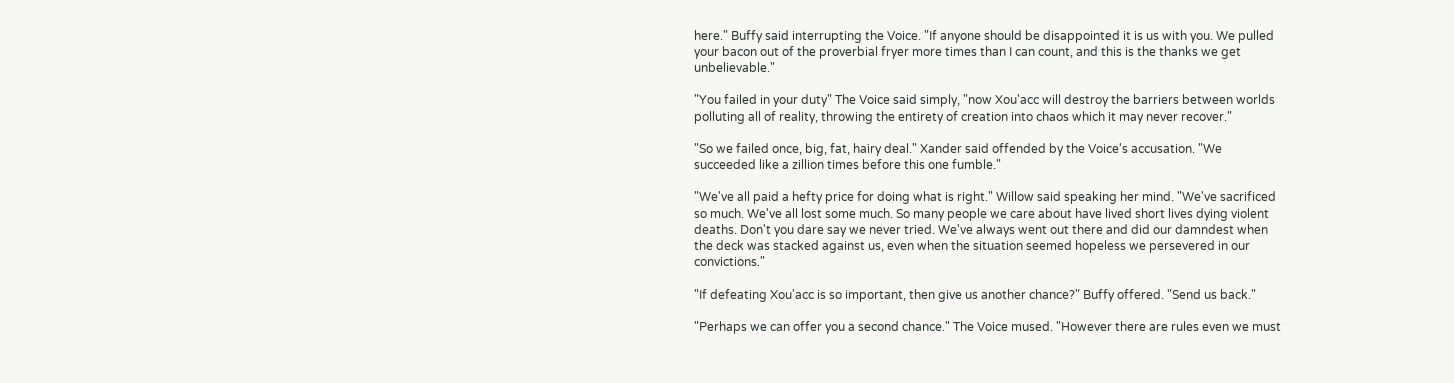here." Buffy said interrupting the Voice. "If anyone should be disappointed it is us with you. We pulled your bacon out of the proverbial fryer more times than I can count, and this is the thanks we get unbelievable."

"You failed in your duty" The Voice said simply, "now Xou'acc will destroy the barriers between worlds polluting all of reality, throwing the entirety of creation into chaos which it may never recover."

"So we failed once, big, fat, hairy deal." Xander said offended by the Voice's accusation. "We succeeded like a zillion times before this one fumble."

"We've all paid a hefty price for doing what is right." Willow said speaking her mind. "We've sacrificed so much. We've all lost some much. So many people we care about have lived short lives dying violent deaths. Don't you dare say we never tried. We've always went out there and did our damndest when the deck was stacked against us, even when the situation seemed hopeless we persevered in our convictions."

"If defeating Xou'acc is so important, then give us another chance?" Buffy offered. "Send us back."

"Perhaps we can offer you a second chance." The Voice mused. "However there are rules even we must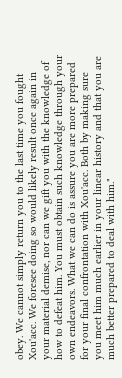obey. We cannot simply return you to the last time you fought Xou'acc. We foresee doing so would likely result once again in your material demise, nor can we gift you with the knowledge of how to defeat him. You must obtain such knowledge through your own endeavors. What we can do is assure you are more prepared for your final confrontation with Xou'acc. Both by making sure you meet him much earlier in your linear history and that you are much better prepared to deal with him."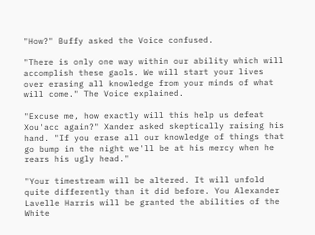"How?" Buffy asked the Voice confused.

"There is only one way within our ability which will accomplish these gaols. We will start your lives over erasing all knowledge from your minds of what will come." The Voice explained.

"Excuse me, how exactly will this help us defeat Xou'acc again?" Xander asked skeptically raising his hand. "If you erase all our knowledge of things that go bump in the night we'll be at his mercy when he rears his ugly head."

"Your timestream will be altered. It will unfold quite differently than it did before. You Alexander Lavelle Harris will be granted the abilities of the White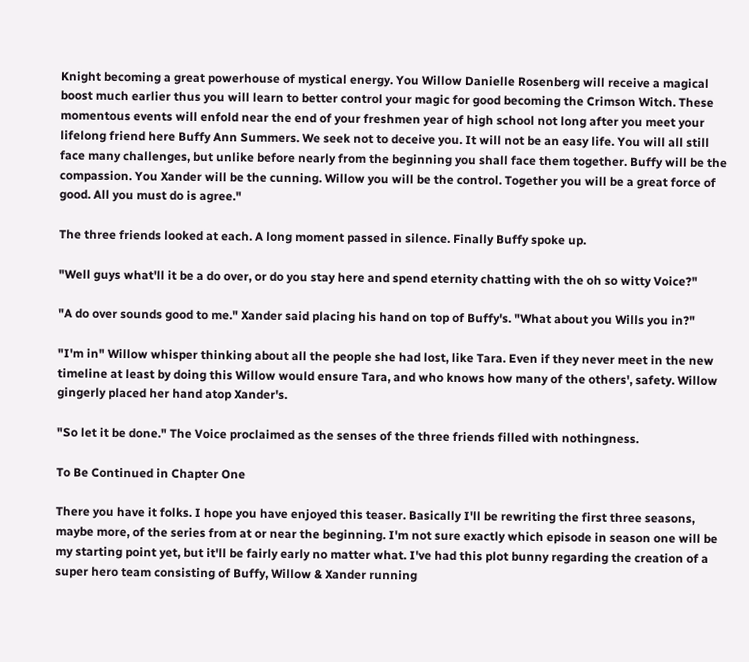Knight becoming a great powerhouse of mystical energy. You Willow Danielle Rosenberg will receive a magical boost much earlier thus you will learn to better control your magic for good becoming the Crimson Witch. These momentous events will enfold near the end of your freshmen year of high school not long after you meet your lifelong friend here Buffy Ann Summers. We seek not to deceive you. It will not be an easy life. You will all still face many challenges, but unlike before nearly from the beginning you shall face them together. Buffy will be the compassion. You Xander will be the cunning. Willow you will be the control. Together you will be a great force of good. All you must do is agree."

The three friends looked at each. A long moment passed in silence. Finally Buffy spoke up.

"Well guys what'll it be a do over, or do you stay here and spend eternity chatting with the oh so witty Voice?"

"A do over sounds good to me." Xander said placing his hand on top of Buffy's. "What about you Wills you in?"

"I'm in" Willow whisper thinking about all the people she had lost, like Tara. Even if they never meet in the new timeline at least by doing this Willow would ensure Tara, and who knows how many of the others', safety. Willow gingerly placed her hand atop Xander's.

"So let it be done." The Voice proclaimed as the senses of the three friends filled with nothingness.

To Be Continued in Chapter One

There you have it folks. I hope you have enjoyed this teaser. Basically I'll be rewriting the first three seasons, maybe more, of the series from at or near the beginning. I'm not sure exactly which episode in season one will be my starting point yet, but it'll be fairly early no matter what. I've had this plot bunny regarding the creation of a super hero team consisting of Buffy, Willow & Xander running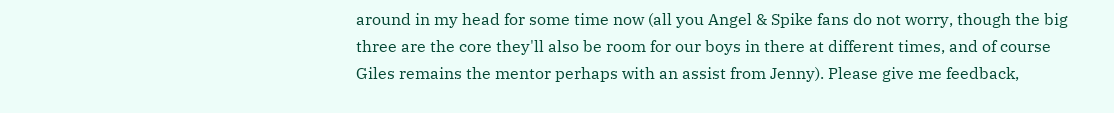around in my head for some time now (all you Angel & Spike fans do not worry, though the big three are the core they'll also be room for our boys in there at different times, and of course Giles remains the mentor perhaps with an assist from Jenny). Please give me feedback,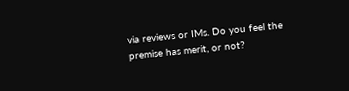via reviews or IMs. Do you feel the premise has merit, or not?